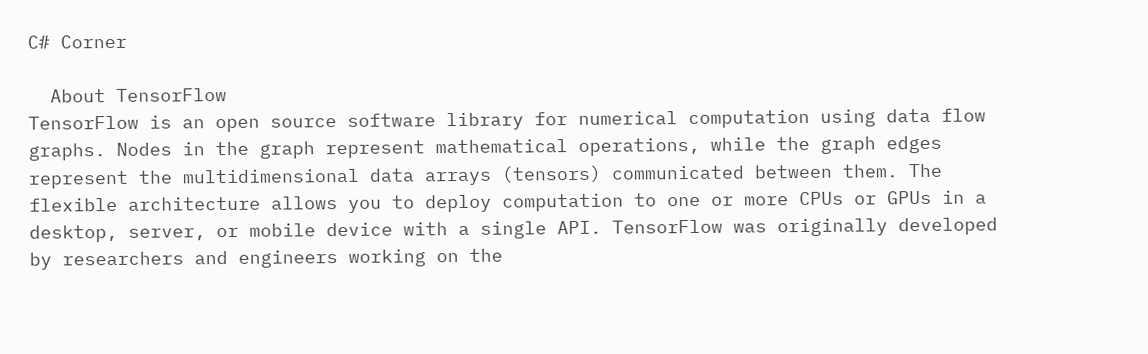C# Corner

  About TensorFlow
TensorFlow is an open source software library for numerical computation using data flow graphs. Nodes in the graph represent mathematical operations, while the graph edges represent the multidimensional data arrays (tensors) communicated between them. The flexible architecture allows you to deploy computation to one or more CPUs or GPUs in a desktop, server, or mobile device with a single API. TensorFlow was originally developed by researchers and engineers working on the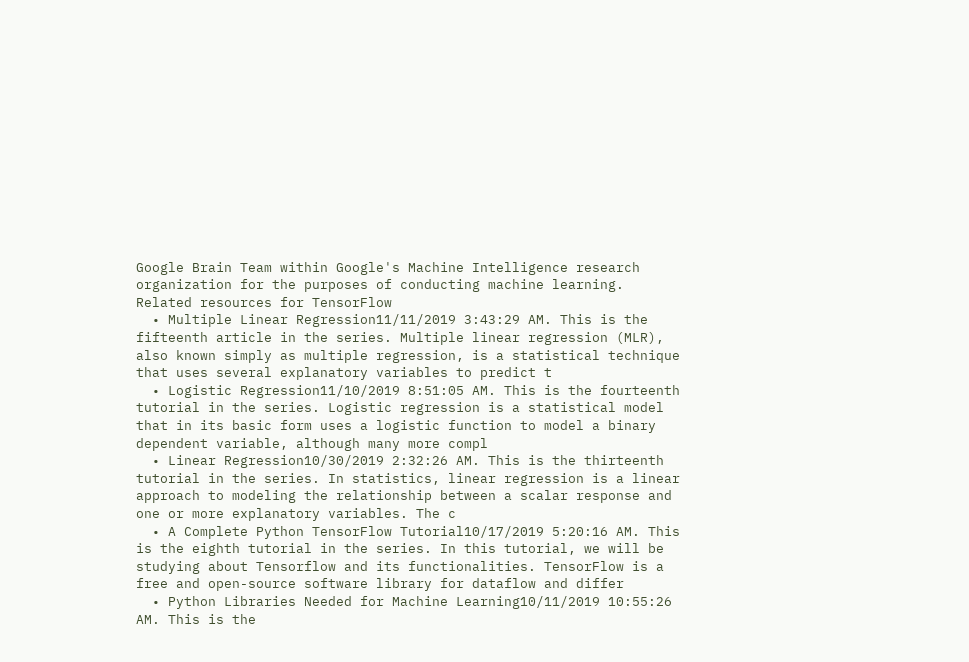Google Brain Team within Google's Machine Intelligence research organization for the purposes of conducting machine learning.
Related resources for TensorFlow
  • Multiple Linear Regression11/11/2019 3:43:29 AM. This is the fifteenth article in the series. Multiple linear regression (MLR), also known simply as multiple regression, is a statistical technique that uses several explanatory variables to predict t
  • Logistic Regression11/10/2019 8:51:05 AM. This is the fourteenth tutorial in the series. Logistic regression is a statistical model that in its basic form uses a logistic function to model a binary dependent variable, although many more compl
  • Linear Regression10/30/2019 2:32:26 AM. This is the thirteenth tutorial in the series. In statistics, linear regression is a linear approach to modeling the relationship between a scalar response and one or more explanatory variables. The c
  • A Complete Python TensorFlow Tutorial10/17/2019 5:20:16 AM. This is the eighth tutorial in the series. In this tutorial, we will be studying about Tensorflow and its functionalities. TensorFlow is a free and open-source software library for dataflow and differ
  • Python Libraries Needed for Machine Learning10/11/2019 10:55:26 AM. This is the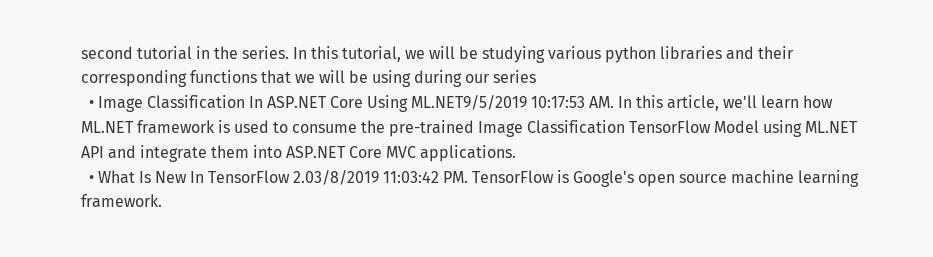second tutorial in the series. In this tutorial, we will be studying various python libraries and their corresponding functions that we will be using during our series
  • Image Classification In ASP.NET Core Using ML.NET9/5/2019 10:17:53 AM. In this article, we'll learn how ML.NET framework is used to consume the pre-trained Image Classification TensorFlow Model using ML.NET API and integrate them into ASP.NET Core MVC applications.
  • What Is New In TensorFlow 2.03/8/2019 11:03:42 PM. TensorFlow is Google's open source machine learning framework.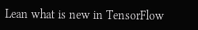Lean what is new in TensorFlow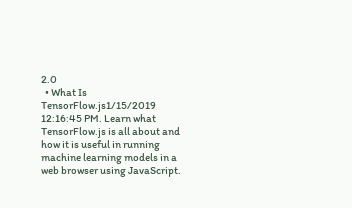2.0
  • What Is TensorFlow.js1/15/2019 12:16:45 PM. Learn what TensorFlow.js is all about and how it is useful in running machine learning models in a web browser using JavaScript.